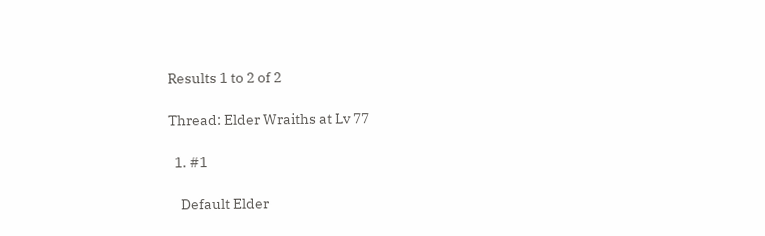Results 1 to 2 of 2

Thread: Elder Wraiths at Lv 77

  1. #1

    Default Elder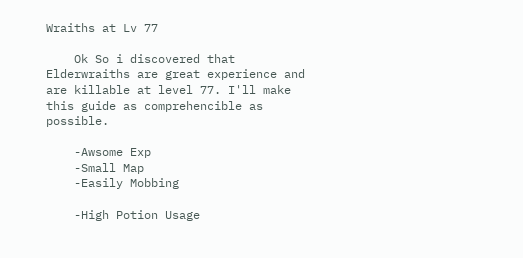Wraiths at Lv 77

    Ok So i discovered that Elderwraiths are great experience and are killable at level 77. I'll make this guide as comprehencible as possible.

    -Awsome Exp
    -Small Map
    -Easily Mobbing

    -High Potion Usage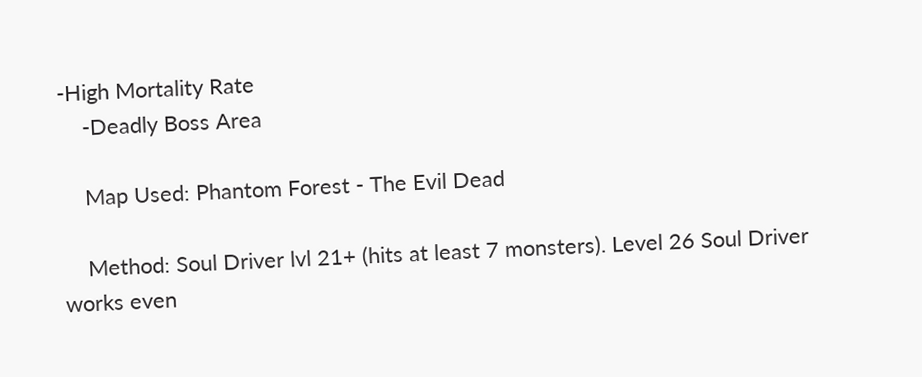-High Mortality Rate
    -Deadly Boss Area

    Map Used: Phantom Forest - The Evil Dead

    Method: Soul Driver lvl 21+ (hits at least 7 monsters). Level 26 Soul Driver works even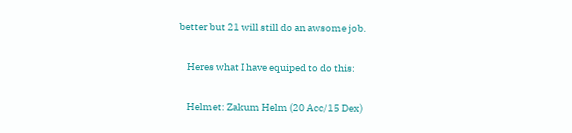better but 21 will still do an awsome job.

    Heres what I have equiped to do this:

    Helmet: Zakum Helm (20 Acc/15 Dex)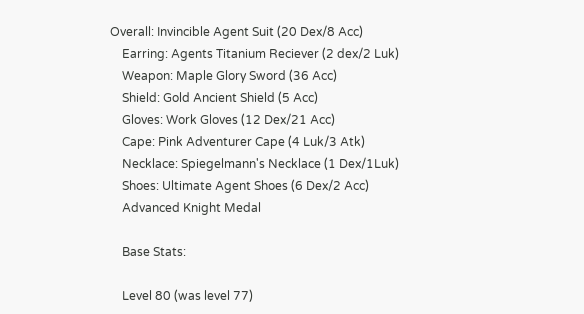Overall: Invincible Agent Suit (20 Dex/8 Acc)
    Earring: Agents Titanium Reciever (2 dex/2 Luk)
    Weapon: Maple Glory Sword (36 Acc)
    Shield: Gold Ancient Shield (5 Acc)
    Gloves: Work Gloves (12 Dex/21 Acc)
    Cape: Pink Adventurer Cape (4 Luk/3 Atk)
    Necklace: Spiegelmann's Necklace (1 Dex/1Luk)
    Shoes: Ultimate Agent Shoes (6 Dex/2 Acc)
    Advanced Knight Medal

    Base Stats:

    Level 80 (was level 77)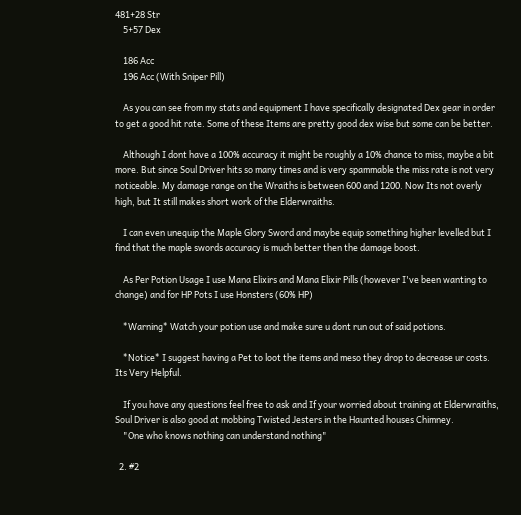481+28 Str
    5+57 Dex

    186 Acc
    196 Acc (With Sniper Pill)

    As you can see from my stats and equipment I have specifically designated Dex gear in order to get a good hit rate. Some of these Items are pretty good dex wise but some can be better.

    Although I dont have a 100% accuracy it might be roughly a 10% chance to miss, maybe a bit more. But since Soul Driver hits so many times and is very spammable the miss rate is not very noticeable. My damage range on the Wraiths is between 600 and 1200. Now Its not overly high, but It still makes short work of the Elderwraiths.

    I can even unequip the Maple Glory Sword and maybe equip something higher levelled but I find that the maple swords accuracy is much better then the damage boost.

    As Per Potion Usage I use Mana Elixirs and Mana Elixir Pills (however I've been wanting to change) and for HP Pots I use Honsters (60% HP)

    *Warning* Watch your potion use and make sure u dont run out of said potions.

    *Notice* I suggest having a Pet to loot the items and meso they drop to decrease ur costs. Its Very Helpful.

    If you have any questions feel free to ask and If your worried about training at Elderwraiths, Soul Driver is also good at mobbing Twisted Jesters in the Haunted houses Chimney.
    "One who knows nothing can understand nothing"

  2. #2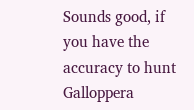Sounds good, if you have the accuracy to hunt Galloppera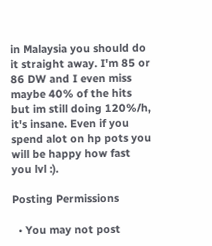in Malaysia you should do it straight away. I'm 85 or 86 DW and I even miss maybe 40% of the hits but im still doing 120%/h, it's insane. Even if you spend alot on hp pots you will be happy how fast you lvl :).

Posting Permissions

  • You may not post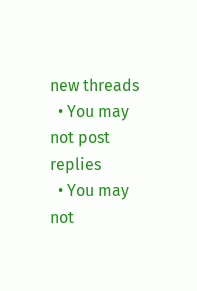new threads
  • You may not post replies
  • You may not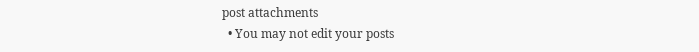post attachments
  • You may not edit your posts